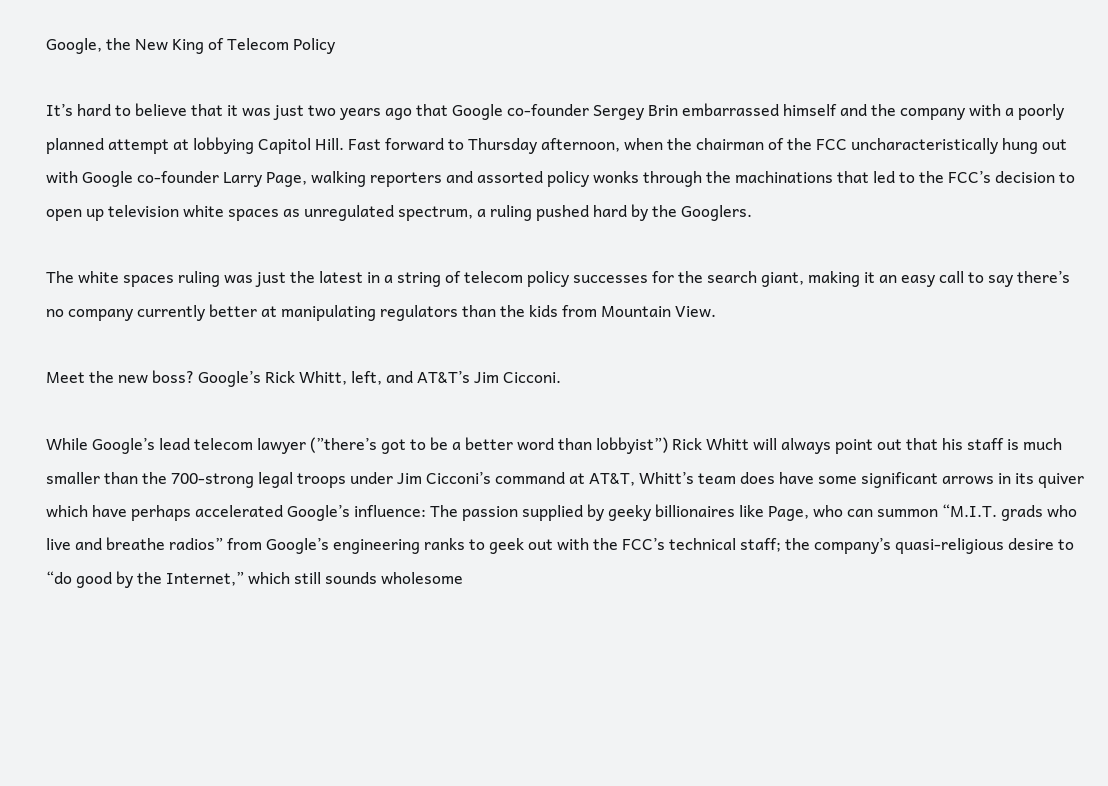Google, the New King of Telecom Policy

It’s hard to believe that it was just two years ago that Google co-founder Sergey Brin embarrassed himself and the company with a poorly planned attempt at lobbying Capitol Hill. Fast forward to Thursday afternoon, when the chairman of the FCC uncharacteristically hung out with Google co-founder Larry Page, walking reporters and assorted policy wonks through the machinations that led to the FCC’s decision to open up television white spaces as unregulated spectrum, a ruling pushed hard by the Googlers.

The white spaces ruling was just the latest in a string of telecom policy successes for the search giant, making it an easy call to say there’s no company currently better at manipulating regulators than the kids from Mountain View.

Meet the new boss? Google’s Rick Whitt, left, and AT&T’s Jim Cicconi.

While Google’s lead telecom lawyer (”there’s got to be a better word than lobbyist”) Rick Whitt will always point out that his staff is much smaller than the 700-strong legal troops under Jim Cicconi’s command at AT&T, Whitt’s team does have some significant arrows in its quiver which have perhaps accelerated Google’s influence: The passion supplied by geeky billionaires like Page, who can summon “M.I.T. grads who live and breathe radios” from Google’s engineering ranks to geek out with the FCC’s technical staff; the company’s quasi-religious desire to “do good by the Internet,” which still sounds wholesome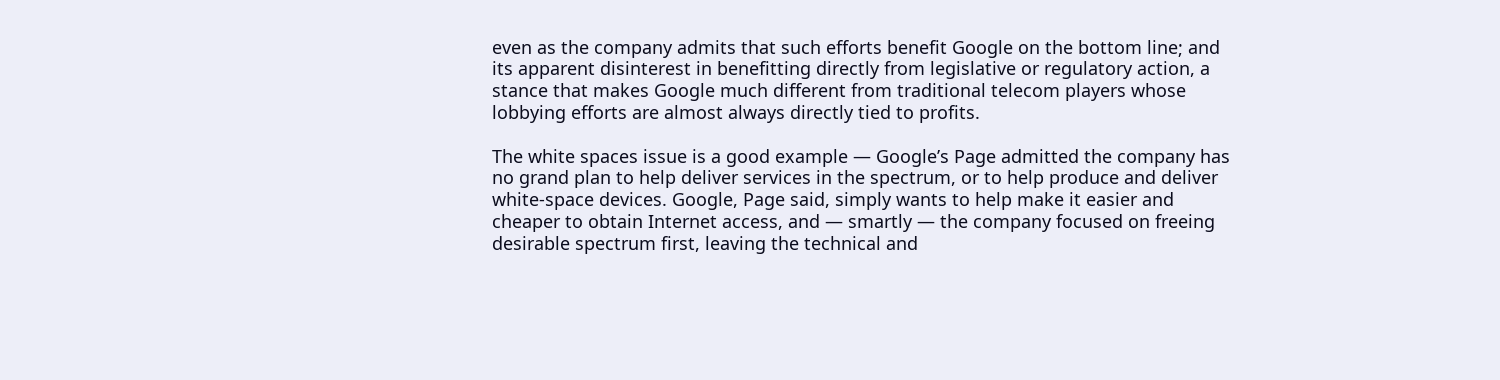even as the company admits that such efforts benefit Google on the bottom line; and its apparent disinterest in benefitting directly from legislative or regulatory action, a stance that makes Google much different from traditional telecom players whose lobbying efforts are almost always directly tied to profits.

The white spaces issue is a good example — Google’s Page admitted the company has no grand plan to help deliver services in the spectrum, or to help produce and deliver white-space devices. Google, Page said, simply wants to help make it easier and cheaper to obtain Internet access, and — smartly — the company focused on freeing desirable spectrum first, leaving the technical and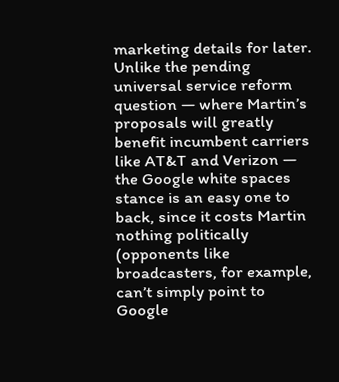marketing details for later. Unlike the pending universal service reform question — where Martin’s proposals will greatly benefit incumbent carriers like AT&T and Verizon — the Google white spaces stance is an easy one to back, since it costs Martin nothing politically (opponents like broadcasters, for example, can’t simply point to Google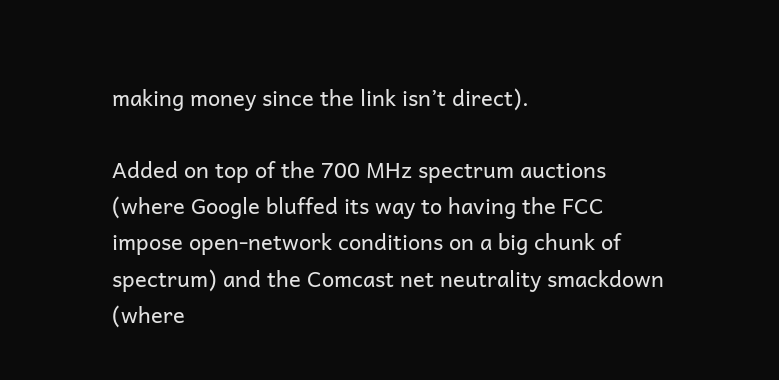making money since the link isn’t direct).

Added on top of the 700 MHz spectrum auctions (where Google bluffed its way to having the FCC impose open-network conditions on a big chunk of spectrum) and the Comcast net neutrality smackdown (where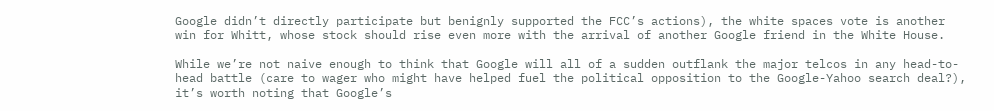Google didn’t directly participate but benignly supported the FCC’s actions), the white spaces vote is another win for Whitt, whose stock should rise even more with the arrival of another Google friend in the White House.

While we’re not naive enough to think that Google will all of a sudden outflank the major telcos in any head-to-head battle (care to wager who might have helped fuel the political opposition to the Google-Yahoo search deal?), it’s worth noting that Google’s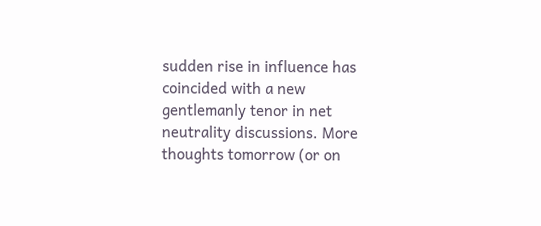sudden rise in influence has coincided with a new gentlemanly tenor in net neutrality discussions. More thoughts tomorrow (or on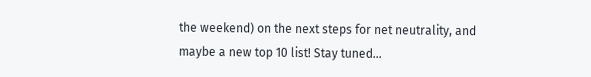the weekend) on the next steps for net neutrality, and maybe a new top 10 list! Stay tuned…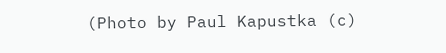(Photo by Paul Kapustka (c)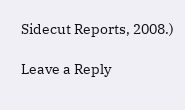Sidecut Reports, 2008.)

Leave a Reply